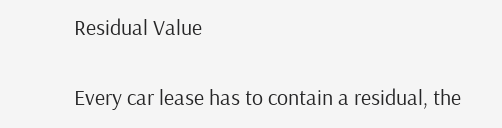Residual Value

Every car lease has to contain a residual, the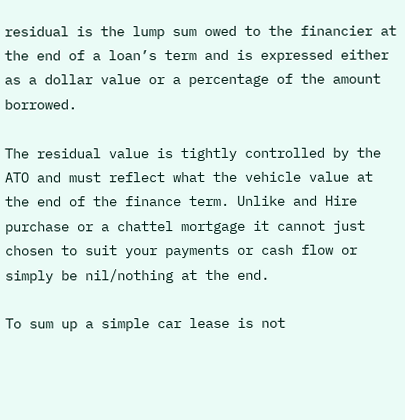residual is the lump sum owed to the financier at the end of a loan’s term and is expressed either as a dollar value or a percentage of the amount borrowed.

The residual value is tightly controlled by the ATO and must reflect what the vehicle value at the end of the finance term. Unlike and Hire purchase or a chattel mortgage it cannot just chosen to suit your payments or cash flow or simply be nil/nothing at the end.

To sum up a simple car lease is not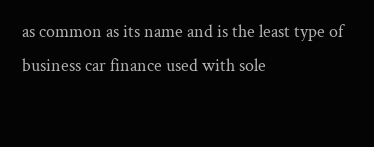as common as its name and is the least type of business car finance used with sole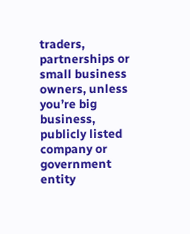traders, partnerships or small business owners, unless you’re big  business, publicly listed company or government entity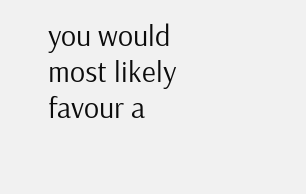you would most likely favour a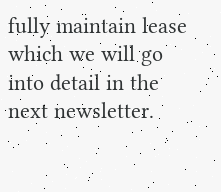fully maintain lease which we will go into detail in the next newsletter.